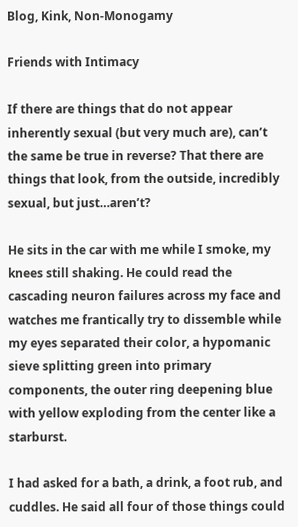Blog, Kink, Non-Monogamy

Friends with Intimacy

If there are things that do not appear inherently sexual (but very much are), can’t the same be true in reverse? That there are things that look, from the outside, incredibly sexual, but just…aren’t?

He sits in the car with me while I smoke, my knees still shaking. He could read the cascading neuron failures across my face and watches me frantically try to dissemble while my eyes separated their color, a hypomanic sieve splitting green into primary components, the outer ring deepening blue with yellow exploding from the center like a starburst.

I had asked for a bath, a drink, a foot rub, and cuddles. He said all four of those things could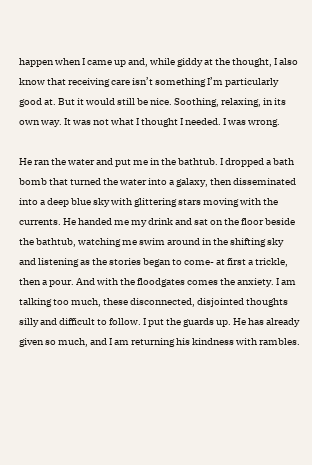happen when I came up and, while giddy at the thought, I also know that receiving care isn’t something I’m particularly good at. But it would still be nice. Soothing, relaxing, in its own way. It was not what I thought I needed. I was wrong.

He ran the water and put me in the bathtub. I dropped a bath bomb that turned the water into a galaxy, then disseminated into a deep blue sky with glittering stars moving with the currents. He handed me my drink and sat on the floor beside the bathtub, watching me swim around in the shifting sky and listening as the stories began to come- at first a trickle, then a pour. And with the floodgates comes the anxiety. I am talking too much, these disconnected, disjointed thoughts silly and difficult to follow. I put the guards up. He has already given so much, and I am returning his kindness with rambles.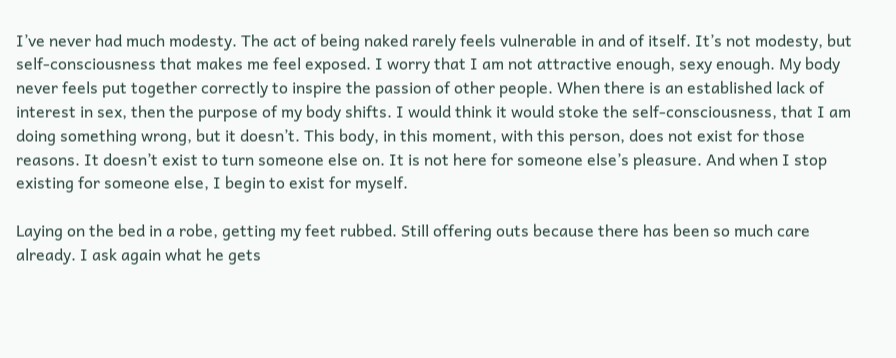I’ve never had much modesty. The act of being naked rarely feels vulnerable in and of itself. It’s not modesty, but self-consciousness that makes me feel exposed. I worry that I am not attractive enough, sexy enough. My body never feels put together correctly to inspire the passion of other people. When there is an established lack of interest in sex, then the purpose of my body shifts. I would think it would stoke the self-consciousness, that I am doing something wrong, but it doesn’t. This body, in this moment, with this person, does not exist for those reasons. It doesn’t exist to turn someone else on. It is not here for someone else’s pleasure. And when I stop existing for someone else, I begin to exist for myself.

Laying on the bed in a robe, getting my feet rubbed. Still offering outs because there has been so much care already. I ask again what he gets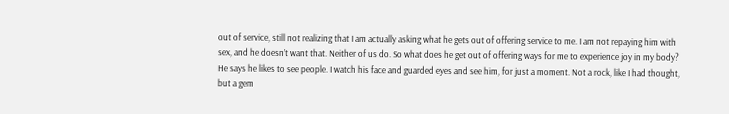out of service, still not realizing that I am actually asking what he gets out of offering service to me. I am not repaying him with sex, and he doesn’t want that. Neither of us do. So what does he get out of offering ways for me to experience joy in my body? He says he likes to see people. I watch his face and guarded eyes and see him, for just a moment. Not a rock, like I had thought, but a gem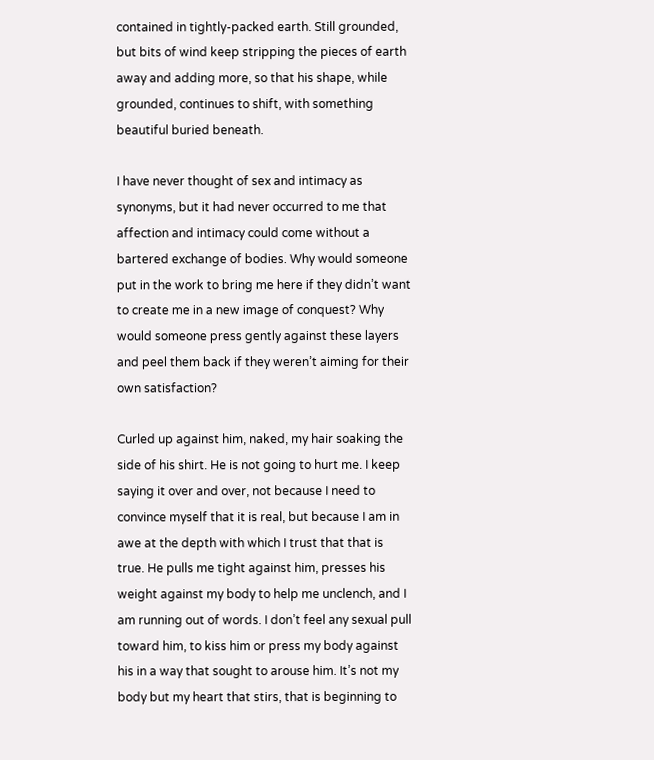contained in tightly-packed earth. Still grounded, but bits of wind keep stripping the pieces of earth away and adding more, so that his shape, while grounded, continues to shift, with something beautiful buried beneath.

I have never thought of sex and intimacy as synonyms, but it had never occurred to me that affection and intimacy could come without a bartered exchange of bodies. Why would someone put in the work to bring me here if they didn’t want to create me in a new image of conquest? Why would someone press gently against these layers and peel them back if they weren’t aiming for their own satisfaction?

Curled up against him, naked, my hair soaking the side of his shirt. He is not going to hurt me. I keep saying it over and over, not because I need to convince myself that it is real, but because I am in awe at the depth with which I trust that that is true. He pulls me tight against him, presses his weight against my body to help me unclench, and I am running out of words. I don’t feel any sexual pull toward him, to kiss him or press my body against his in a way that sought to arouse him. It’s not my body but my heart that stirs, that is beginning to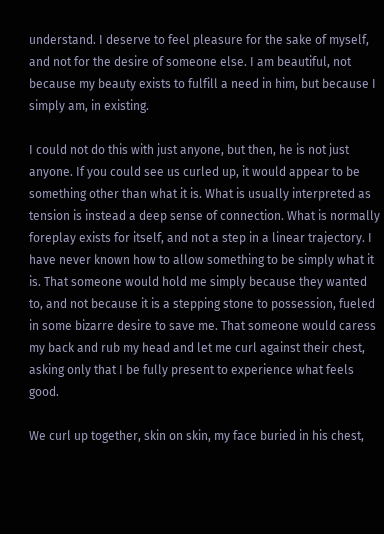understand. I deserve to feel pleasure for the sake of myself, and not for the desire of someone else. I am beautiful, not because my beauty exists to fulfill a need in him, but because I simply am, in existing.

I could not do this with just anyone, but then, he is not just anyone. If you could see us curled up, it would appear to be something other than what it is. What is usually interpreted as tension is instead a deep sense of connection. What is normally foreplay exists for itself, and not a step in a linear trajectory. I have never known how to allow something to be simply what it is. That someone would hold me simply because they wanted to, and not because it is a stepping stone to possession, fueled in some bizarre desire to save me. That someone would caress my back and rub my head and let me curl against their chest, asking only that I be fully present to experience what feels good.

We curl up together, skin on skin, my face buried in his chest,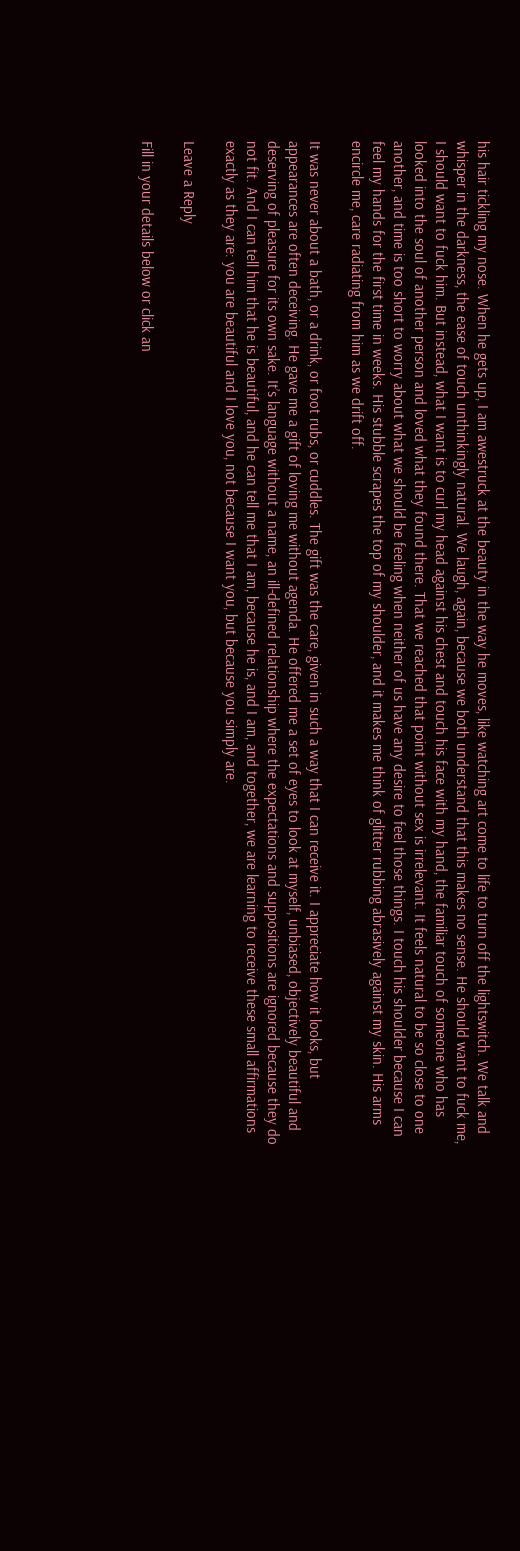his hair tickling my nose. When he gets up, I am awestruck at the beauty in the way he moves, like watching art come to life to turn off the lightswitch. We talk and whisper in the darkness, the ease of touch unthinkingly natural. We laugh, again, because we both understand that this makes no sense. He should want to fuck me, I should want to fuck him. But instead, what I want is to curl my head against his chest and touch his face with my hand, the familiar touch of someone who has looked into the soul of another person and loved what they found there. That we reached that point without sex is irrelevant. It feels natural to be so close to one another, and time is too short to worry about what we should be feeling when neither of us have any desire to feel those things. I touch his shoulder because I can feel my hands for the first time in weeks. His stubble scrapes the top of my shoulder, and it makes me think of glitter rubbing abrasively against my skin. His arms encircle me, care radiating from him as we drift off.

It was never about a bath, or a drink, or foot rubs, or cuddles. The gift was the care, given in such a way that I can receive it. I appreciate how it looks, but appearances are often deceiving. He gave me a gift of loving me without agenda. He offered me a set of eyes to look at myself, unbiased, objectively beautiful and deserving of pleasure for its own sake. It’s language without a name, an ill-defined relationship where the expectations and suppositions are ignored because they do not fit. And I can tell him that he is beautiful, and he can tell me that I am, because he is, and I am, and together, we are learning to receive these small affirmations exactly as they are: you are beautiful and I love you, not because I want you, but because you simply are.

Leave a Reply

Fill in your details below or click an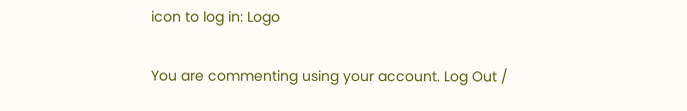icon to log in: Logo

You are commenting using your account. Log Out /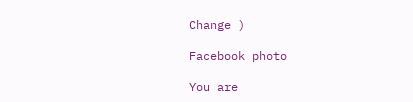Change )

Facebook photo

You are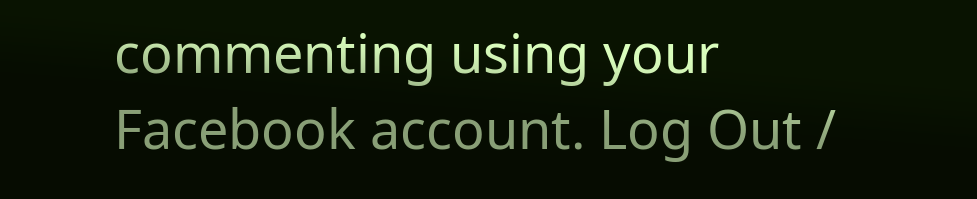commenting using your Facebook account. Log Out /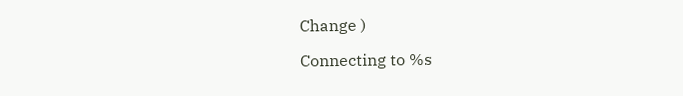Change )

Connecting to %s